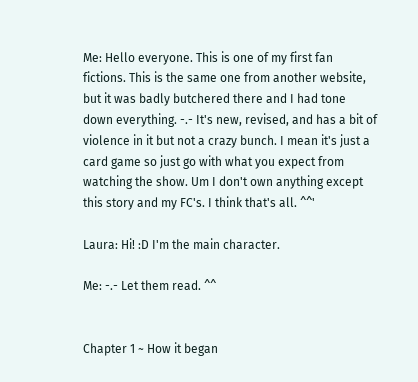Me: Hello everyone. This is one of my first fan fictions. This is the same one from another website, but it was badly butchered there and I had tone down everything. -.- It's new, revised, and has a bit of violence in it but not a crazy bunch. I mean it's just a card game so just go with what you expect from watching the show. Um I don't own anything except this story and my FC's. I think that's all. ^^'

Laura: Hi! :D I'm the main character.

Me: -.- Let them read. ^^


Chapter 1 ~ How it began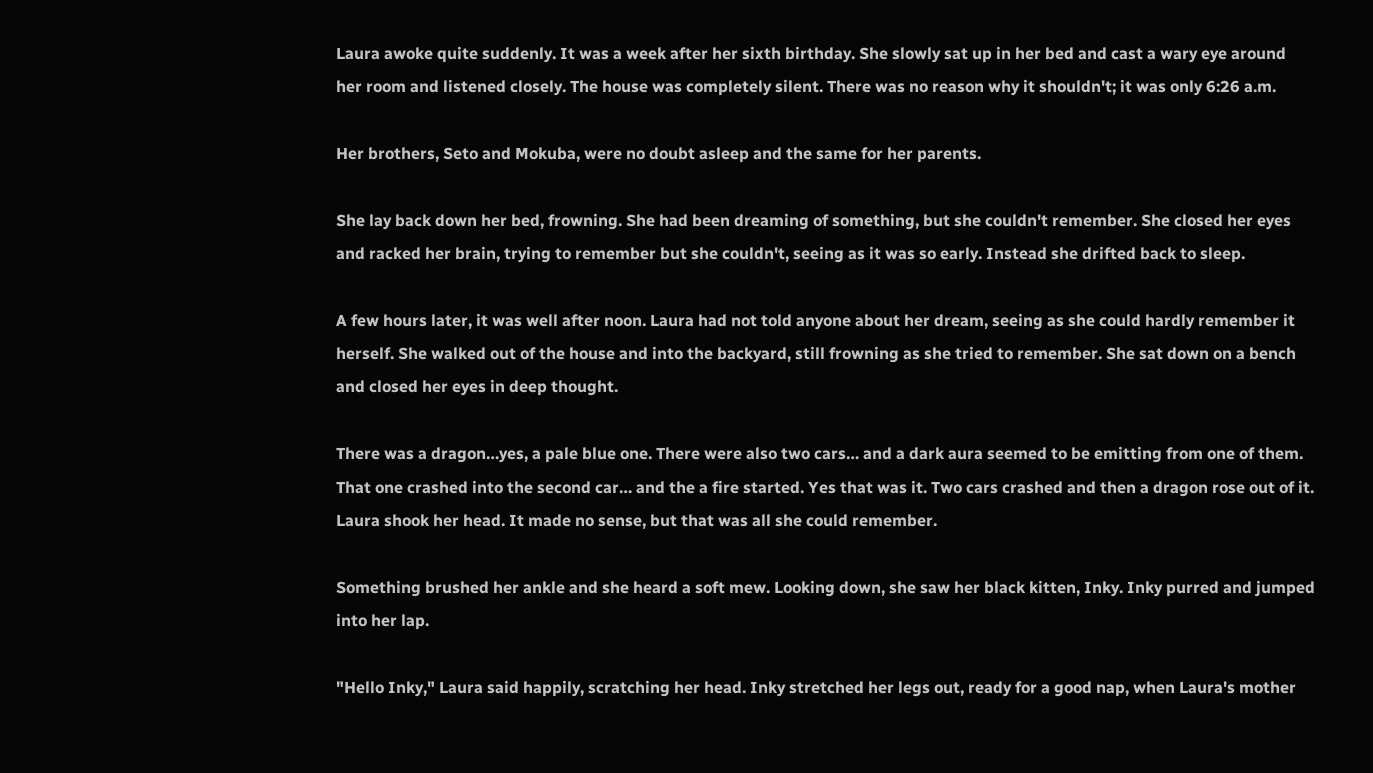Laura awoke quite suddenly. It was a week after her sixth birthday. She slowly sat up in her bed and cast a wary eye around her room and listened closely. The house was completely silent. There was no reason why it shouldn't; it was only 6:26 a.m.

Her brothers, Seto and Mokuba, were no doubt asleep and the same for her parents.

She lay back down her bed, frowning. She had been dreaming of something, but she couldn't remember. She closed her eyes and racked her brain, trying to remember but she couldn't, seeing as it was so early. Instead she drifted back to sleep.

A few hours later, it was well after noon. Laura had not told anyone about her dream, seeing as she could hardly remember it herself. She walked out of the house and into the backyard, still frowning as she tried to remember. She sat down on a bench and closed her eyes in deep thought.

There was a dragon…yes, a pale blue one. There were also two cars… and a dark aura seemed to be emitting from one of them. That one crashed into the second car… and the a fire started. Yes that was it. Two cars crashed and then a dragon rose out of it. Laura shook her head. It made no sense, but that was all she could remember.

Something brushed her ankle and she heard a soft mew. Looking down, she saw her black kitten, Inky. Inky purred and jumped into her lap.

"Hello Inky," Laura said happily, scratching her head. Inky stretched her legs out, ready for a good nap, when Laura's mother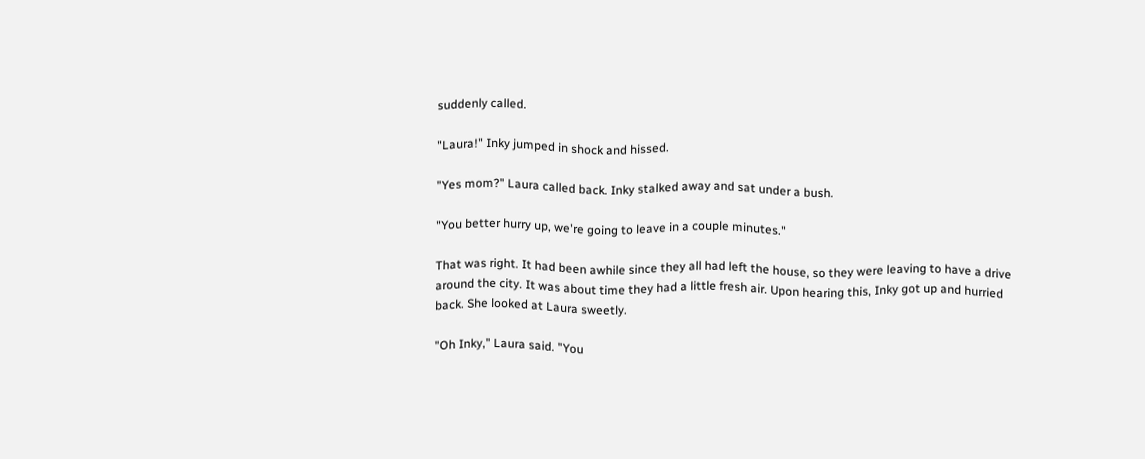suddenly called.

"Laura!" Inky jumped in shock and hissed.

"Yes mom?" Laura called back. Inky stalked away and sat under a bush.

"You better hurry up, we're going to leave in a couple minutes."

That was right. It had been awhile since they all had left the house, so they were leaving to have a drive around the city. It was about time they had a little fresh air. Upon hearing this, Inky got up and hurried back. She looked at Laura sweetly.

"Oh Inky," Laura said. "You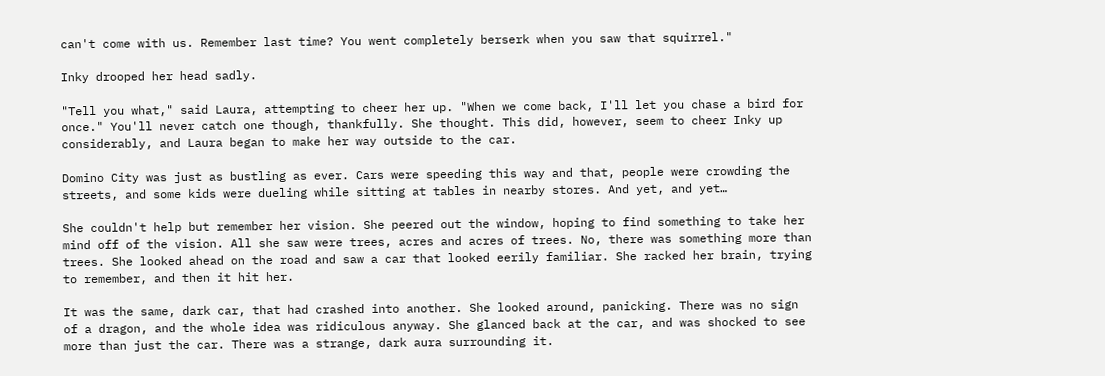can't come with us. Remember last time? You went completely berserk when you saw that squirrel."

Inky drooped her head sadly.

"Tell you what," said Laura, attempting to cheer her up. "When we come back, I'll let you chase a bird for once." You'll never catch one though, thankfully. She thought. This did, however, seem to cheer Inky up considerably, and Laura began to make her way outside to the car.

Domino City was just as bustling as ever. Cars were speeding this way and that, people were crowding the streets, and some kids were dueling while sitting at tables in nearby stores. And yet, and yet…

She couldn't help but remember her vision. She peered out the window, hoping to find something to take her mind off of the vision. All she saw were trees, acres and acres of trees. No, there was something more than trees. She looked ahead on the road and saw a car that looked eerily familiar. She racked her brain, trying to remember, and then it hit her.

It was the same, dark car, that had crashed into another. She looked around, panicking. There was no sign of a dragon, and the whole idea was ridiculous anyway. She glanced back at the car, and was shocked to see more than just the car. There was a strange, dark aura surrounding it.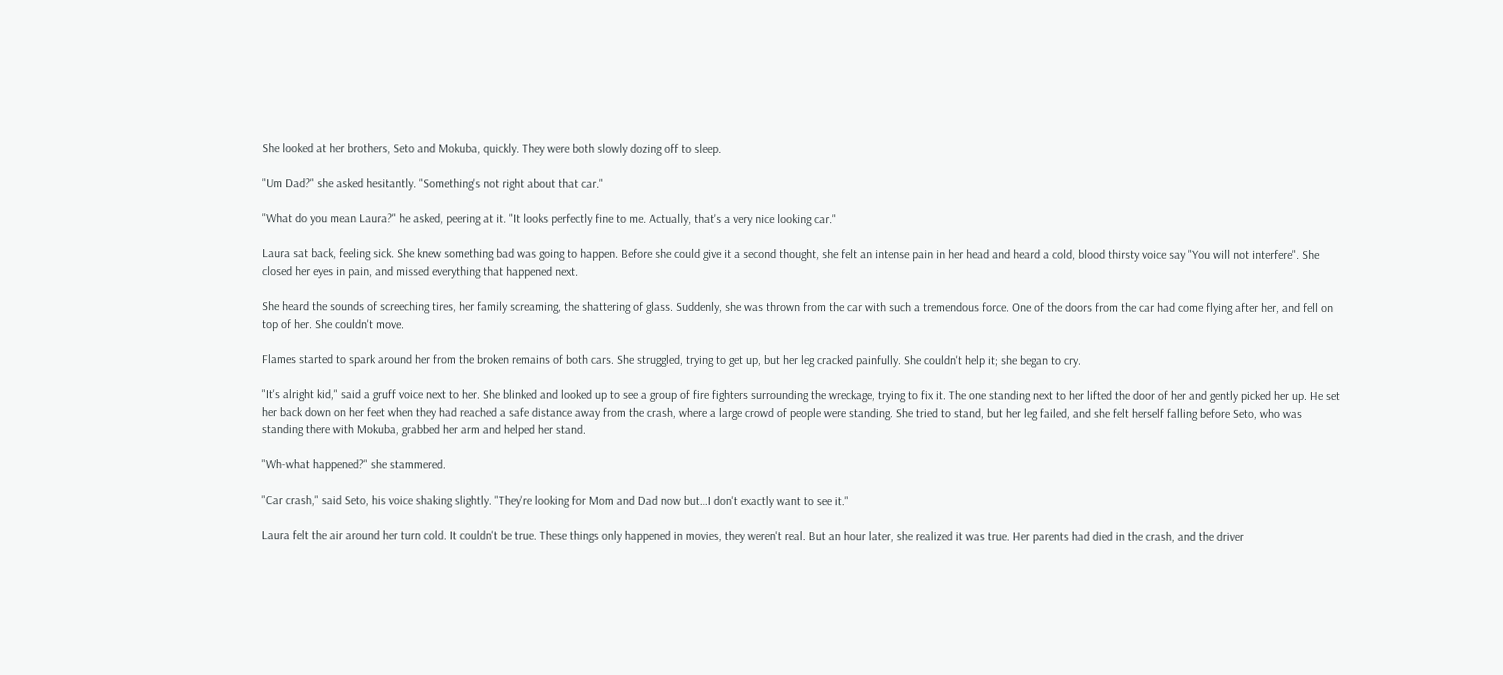She looked at her brothers, Seto and Mokuba, quickly. They were both slowly dozing off to sleep.

"Um Dad?" she asked hesitantly. "Something's not right about that car."

"What do you mean Laura?" he asked, peering at it. "It looks perfectly fine to me. Actually, that's a very nice looking car."

Laura sat back, feeling sick. She knew something bad was going to happen. Before she could give it a second thought, she felt an intense pain in her head and heard a cold, blood thirsty voice say "You will not interfere". She closed her eyes in pain, and missed everything that happened next.

She heard the sounds of screeching tires, her family screaming, the shattering of glass. Suddenly, she was thrown from the car with such a tremendous force. One of the doors from the car had come flying after her, and fell on top of her. She couldn't move.

Flames started to spark around her from the broken remains of both cars. She struggled, trying to get up, but her leg cracked painfully. She couldn't help it; she began to cry.

"It's alright kid," said a gruff voice next to her. She blinked and looked up to see a group of fire fighters surrounding the wreckage, trying to fix it. The one standing next to her lifted the door of her and gently picked her up. He set her back down on her feet when they had reached a safe distance away from the crash, where a large crowd of people were standing. She tried to stand, but her leg failed, and she felt herself falling before Seto, who was standing there with Mokuba, grabbed her arm and helped her stand.

"Wh-what happened?" she stammered.

"Car crash," said Seto, his voice shaking slightly. "They're looking for Mom and Dad now but…I don't exactly want to see it."

Laura felt the air around her turn cold. It couldn't be true. These things only happened in movies, they weren't real. But an hour later, she realized it was true. Her parents had died in the crash, and the driver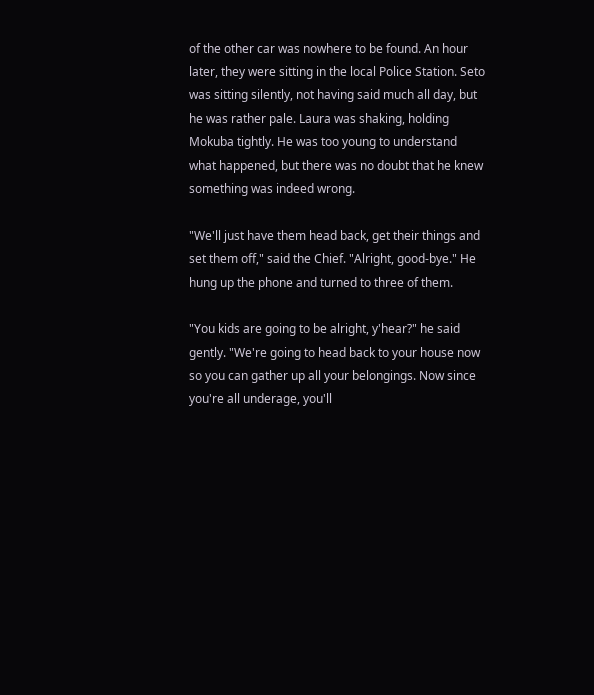of the other car was nowhere to be found. An hour later, they were sitting in the local Police Station. Seto was sitting silently, not having said much all day, but he was rather pale. Laura was shaking, holding Mokuba tightly. He was too young to understand what happened, but there was no doubt that he knew something was indeed wrong.

"We'll just have them head back, get their things and set them off," said the Chief. "Alright, good-bye." He hung up the phone and turned to three of them.

"You kids are going to be alright, y'hear?" he said gently. "We're going to head back to your house now so you can gather up all your belongings. Now since you're all underage, you'll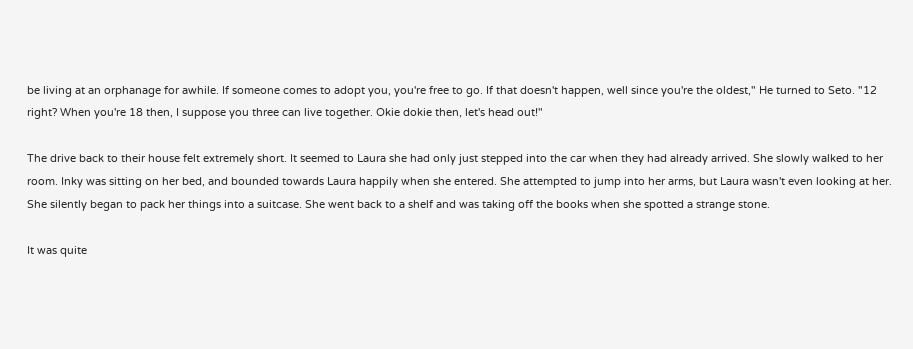be living at an orphanage for awhile. If someone comes to adopt you, you're free to go. If that doesn't happen, well since you're the oldest," He turned to Seto. "12 right? When you're 18 then, I suppose you three can live together. Okie dokie then, let's head out!"

The drive back to their house felt extremely short. It seemed to Laura she had only just stepped into the car when they had already arrived. She slowly walked to her room. Inky was sitting on her bed, and bounded towards Laura happily when she entered. She attempted to jump into her arms, but Laura wasn't even looking at her. She silently began to pack her things into a suitcase. She went back to a shelf and was taking off the books when she spotted a strange stone.

It was quite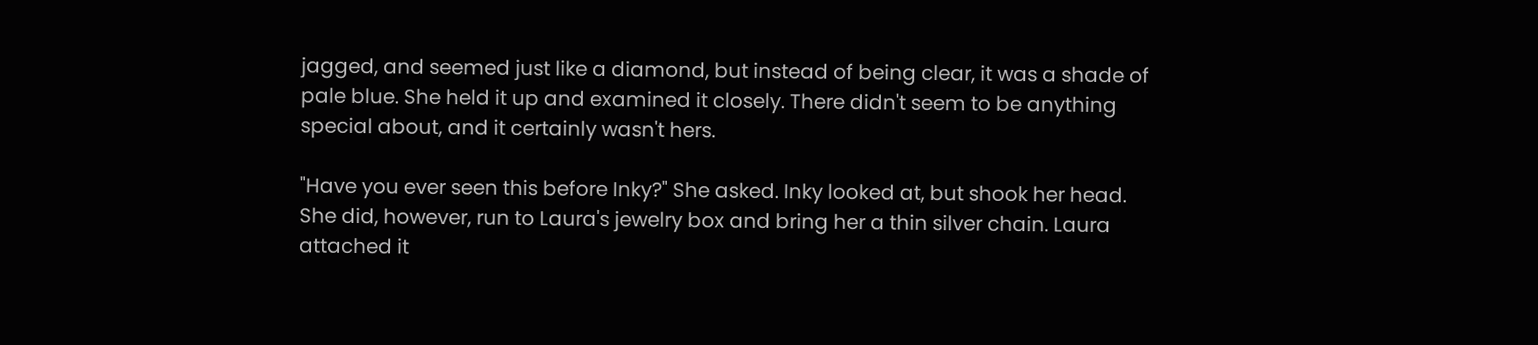jagged, and seemed just like a diamond, but instead of being clear, it was a shade of pale blue. She held it up and examined it closely. There didn't seem to be anything special about, and it certainly wasn't hers.

"Have you ever seen this before Inky?" She asked. Inky looked at, but shook her head. She did, however, run to Laura's jewelry box and bring her a thin silver chain. Laura attached it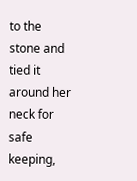to the stone and tied it around her neck for safe keeping,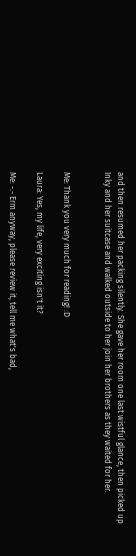and then resumed her packing silently. She gave her room one last wistful glance, then picked up Inky and her suitcase and walked outside to her join her brothers as they waited for her.


Me: Thank you very much for reading! :D

Laura: Yes, my life, very exciting isn't it?

Me: -.- Erm anyway, please review it, tell me what's bad,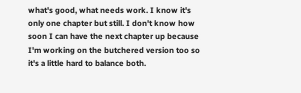what's good, what needs work. I know it's only one chapter but still. I don't know how soon I can have the next chapter up because I'm working on the butchered version too so it's a little hard to balance both.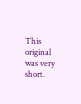This original was very short.